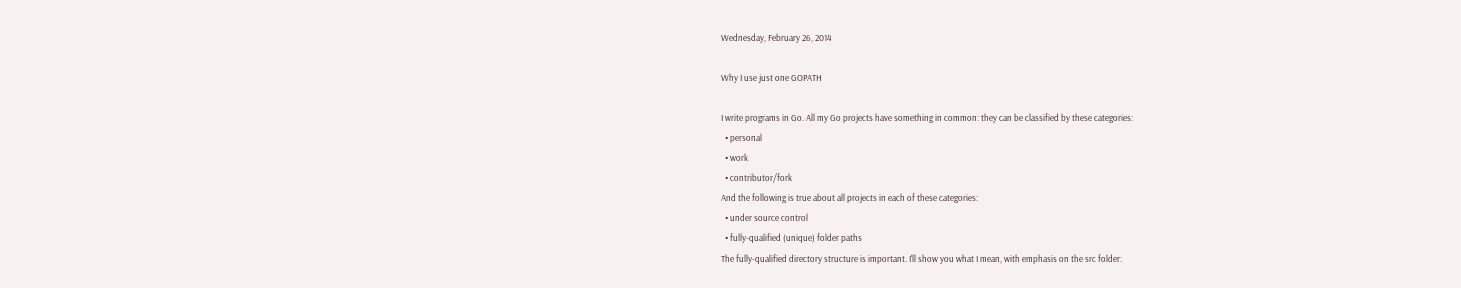Wednesday, February 26, 2014

Why I use just one GOPATH

I write programs in Go. All my Go projects have something in common: they can be classified by these categories:
  • personal
  • work
  • contributor/fork
And the following is true about all projects in each of these categories:
  • under source control
  • fully-qualified (unique) folder paths
The fully-qualified directory structure is important. I'll show you what I mean, with emphasis on the src folder: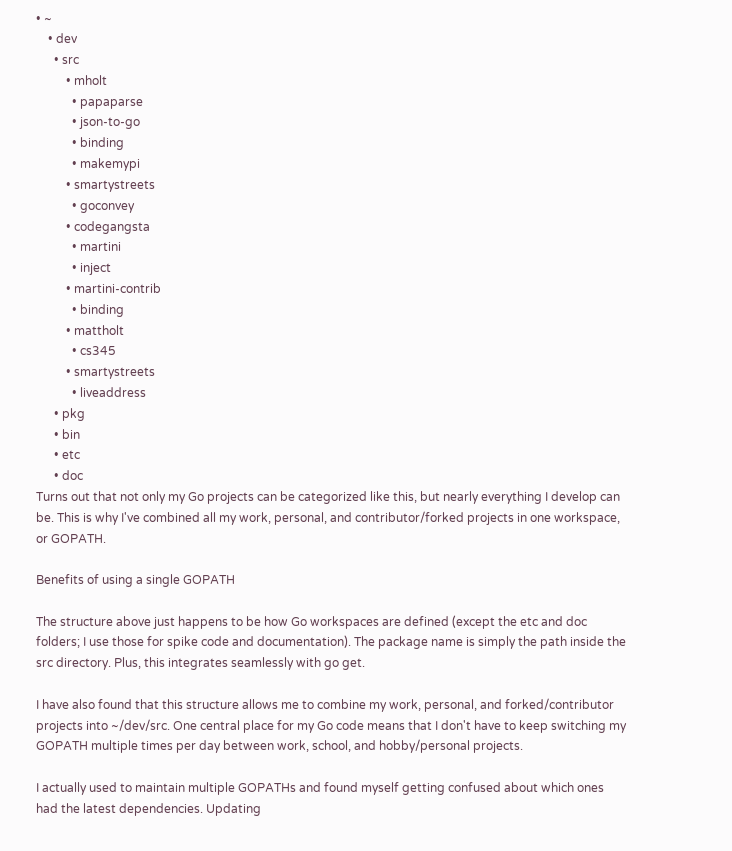• ~
    • dev
      • src
          • mholt
            • papaparse
            • json-to-go
            • binding
            • makemypi
          • smartystreets
            • goconvey
          • codegangsta
            • martini
            • inject
          • martini-contrib
            • binding
          • mattholt
            • cs345
          • smartystreets
            • liveaddress
      • pkg
      • bin
      • etc
      • doc
Turns out that not only my Go projects can be categorized like this, but nearly everything I develop can be. This is why I've combined all my work, personal, and contributor/forked projects in one workspace, or GOPATH.

Benefits of using a single GOPATH

The structure above just happens to be how Go workspaces are defined (except the etc and doc folders; I use those for spike code and documentation). The package name is simply the path inside the src directory. Plus, this integrates seamlessly with go get.

I have also found that this structure allows me to combine my work, personal, and forked/contributor projects into ~/dev/src. One central place for my Go code means that I don't have to keep switching my GOPATH multiple times per day between work, school, and hobby/personal projects.

I actually used to maintain multiple GOPATHs and found myself getting confused about which ones had the latest dependencies. Updating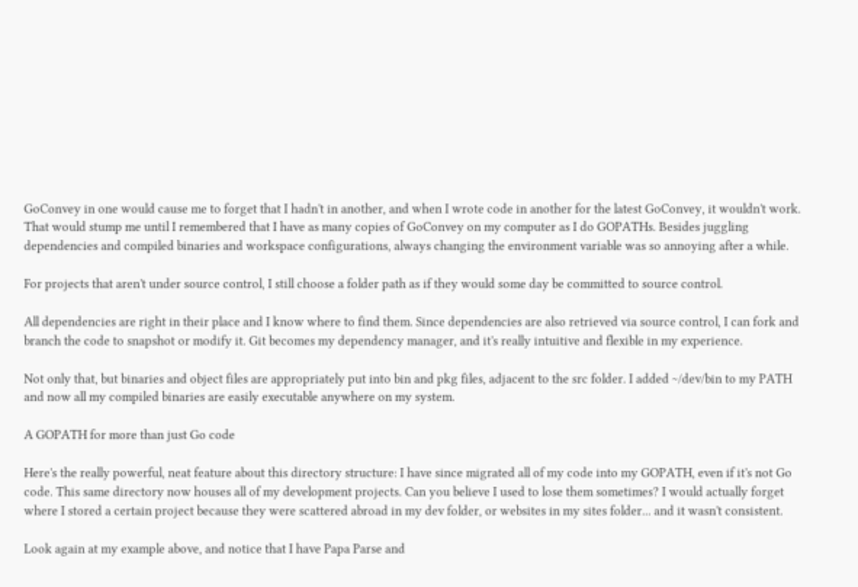GoConvey in one would cause me to forget that I hadn't in another, and when I wrote code in another for the latest GoConvey, it wouldn't work. That would stump me until I remembered that I have as many copies of GoConvey on my computer as I do GOPATHs. Besides juggling dependencies and compiled binaries and workspace configurations, always changing the environment variable was so annoying after a while.

For projects that aren't under source control, I still choose a folder path as if they would some day be committed to source control.

All dependencies are right in their place and I know where to find them. Since dependencies are also retrieved via source control, I can fork and branch the code to snapshot or modify it. Git becomes my dependency manager, and it's really intuitive and flexible in my experience.

Not only that, but binaries and object files are appropriately put into bin and pkg files, adjacent to the src folder. I added ~/dev/bin to my PATH and now all my compiled binaries are easily executable anywhere on my system.

A GOPATH for more than just Go code

Here's the really powerful, neat feature about this directory structure: I have since migrated all of my code into my GOPATH, even if it's not Go code. This same directory now houses all of my development projects. Can you believe I used to lose them sometimes? I would actually forget where I stored a certain project because they were scattered abroad in my dev folder, or websites in my sites folder... and it wasn't consistent.

Look again at my example above, and notice that I have Papa Parse and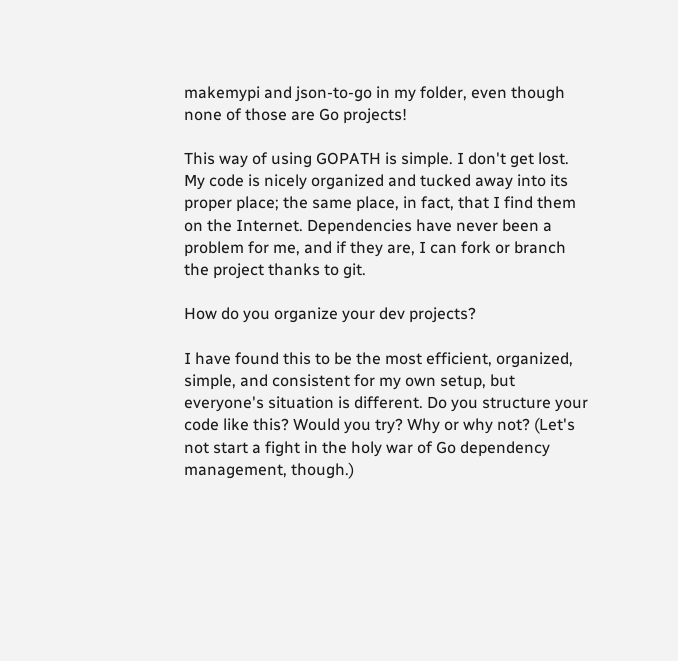makemypi and json-to-go in my folder, even though none of those are Go projects!

This way of using GOPATH is simple. I don't get lost. My code is nicely organized and tucked away into its proper place; the same place, in fact, that I find them on the Internet. Dependencies have never been a problem for me, and if they are, I can fork or branch the project thanks to git.

How do you organize your dev projects?

I have found this to be the most efficient, organized, simple, and consistent for my own setup, but everyone's situation is different. Do you structure your code like this? Would you try? Why or why not? (Let's not start a fight in the holy war of Go dependency management, though.)